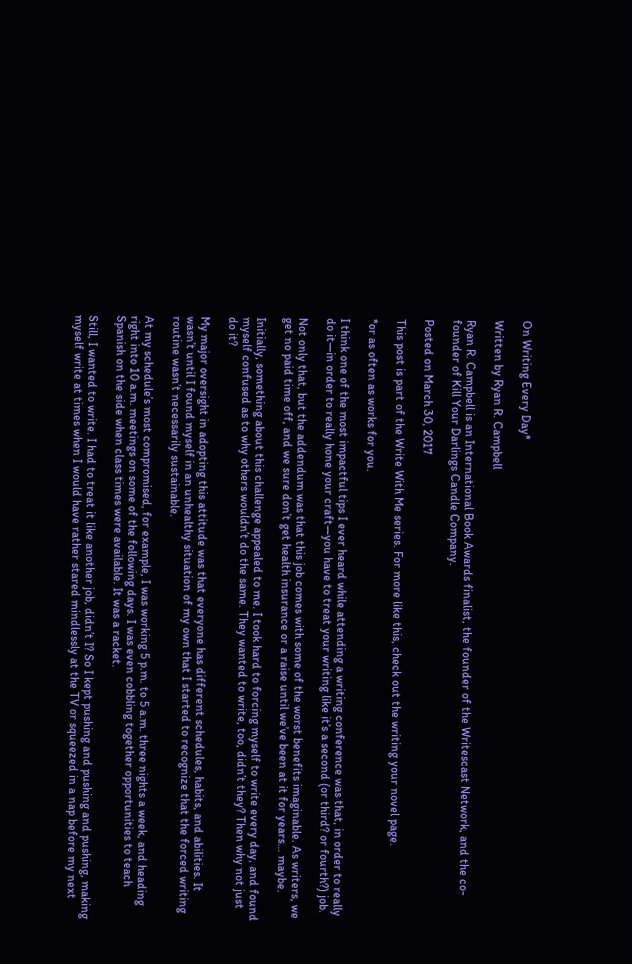On Writing Every Day*

Written by Ryan R. Campbell

Ryan R. Campbell is an International Book Awards finalist, the founder of the Writescast Network, and the co-founder of Kill Your Darlings Candle Company.

Posted on March 30, 2017

This post is part of the Write With Me series. For more like this, check out the writing your novel page.

*or as often as works for you.

I think one of the most impactful tips I ever heard while attending a writing conference was that, in order to really do it—in order to really hone your craft—you have to treat your writing like it’s a second (or third? or fourth?) job.

Not only that, but the addendum was that this job comes with some of the worst benefits imaginable. As writers, we get no paid time off, and we sure don’t get health insurance or a raise until we’ve been at it for years… maybe.

Initially, something about this challenge appealed to me. I took hard to forcing myself to write every day, and found myself confused as to why others wouldn’t do the same. They wanted to write, too, didn’t they? Then why not just do it?

My major oversight in adopting this attitude was that everyone has different schedules, habits, and abilities. It wasn’t until I found myself in an unhealthy situation of my own that I started to recognize that the forced writing routine wasn’t necessarily sustainable.

At my schedule’s most compromised, for example, I was working 5 p.m. to 5 a.m. three nights a week, and heading right into 10 a.m. meetings on some of the following days. I was even cobbling together opportunities to teach Spanish on the side when class times were available. It was a racket.

Still, I wanted to write. I had to treat it like another job, didn’t I? So I kept pushing and pushing and pushing, making myself write at times when I would have rather stared mindlessly at the TV or squeezed in a nap before my next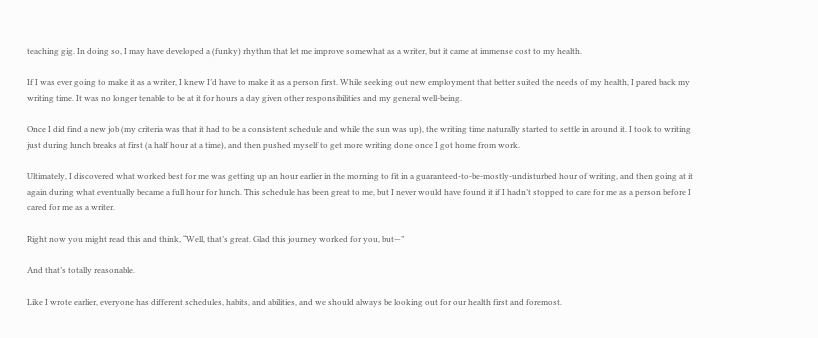teaching gig. In doing so, I may have developed a (funky) rhythm that let me improve somewhat as a writer, but it came at immense cost to my health.

If I was ever going to make it as a writer, I knew I’d have to make it as a person first. While seeking out new employment that better suited the needs of my health, I pared back my writing time. It was no longer tenable to be at it for hours a day given other responsibilities and my general well-being.

Once I did find a new job (my criteria was that it had to be a consistent schedule and while the sun was up), the writing time naturally started to settle in around it. I took to writing just during lunch breaks at first (a half hour at a time), and then pushed myself to get more writing done once I got home from work.

Ultimately, I discovered what worked best for me was getting up an hour earlier in the morning to fit in a guaranteed-to-be-mostly-undisturbed hour of writing, and then going at it again during what eventually became a full hour for lunch. This schedule has been great to me, but I never would have found it if I hadn’t stopped to care for me as a person before I cared for me as a writer.

Right now you might read this and think, “Well, that’s great. Glad this journey worked for you, but—”

And that’s totally reasonable.

Like I wrote earlier, everyone has different schedules, habits, and abilities, and we should always be looking out for our health first and foremost.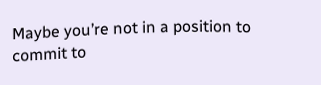Maybe you’re not in a position to commit to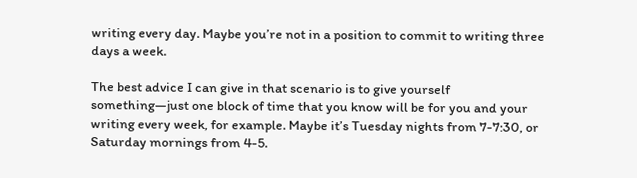writing every day. Maybe you’re not in a position to commit to writing three days a week.

The best advice I can give in that scenario is to give yourself something—just one block of time that you know will be for you and your writing every week, for example. Maybe it’s Tuesday nights from 7-7:30, or Saturday mornings from 4-5.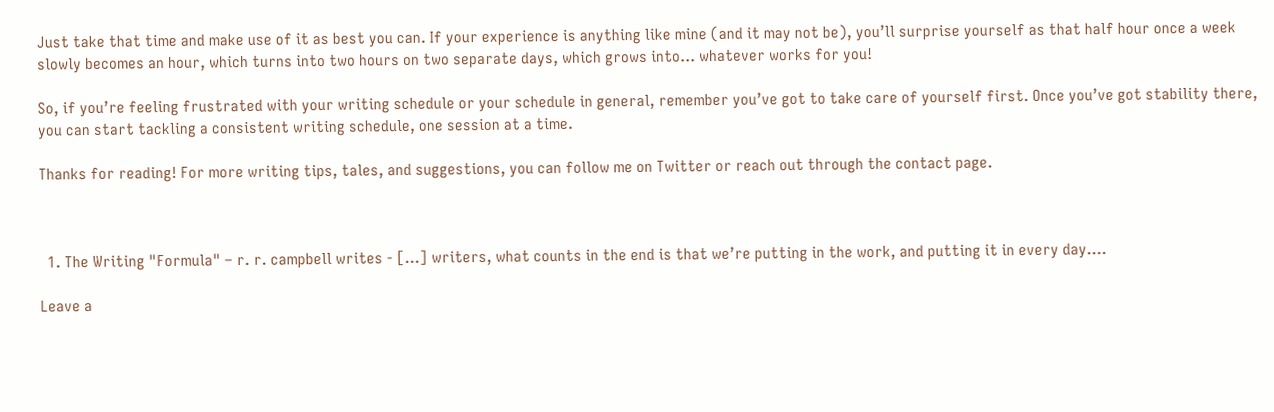Just take that time and make use of it as best you can. If your experience is anything like mine (and it may not be), you’ll surprise yourself as that half hour once a week slowly becomes an hour, which turns into two hours on two separate days, which grows into… whatever works for you!

So, if you’re feeling frustrated with your writing schedule or your schedule in general, remember you’ve got to take care of yourself first. Once you’ve got stability there, you can start tackling a consistent writing schedule, one session at a time.

Thanks for reading! For more writing tips, tales, and suggestions, you can follow me on Twitter or reach out through the contact page.



  1. The Writing "Formula" – r. r. campbell writes - […] writers, what counts in the end is that we’re putting in the work, and putting it in every day.…

Leave a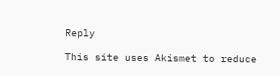Reply

This site uses Akismet to reduce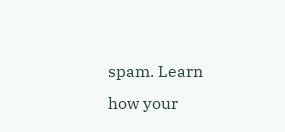spam. Learn how your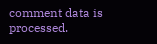comment data is processed.